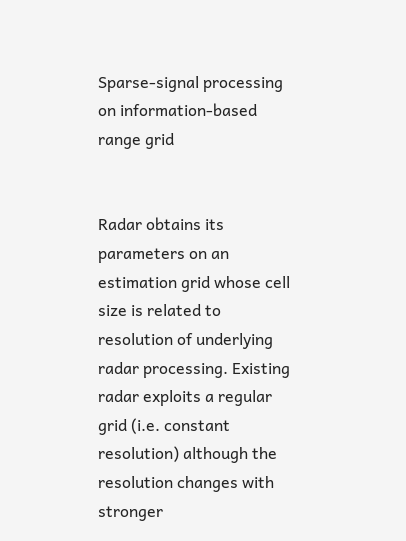Sparse-signal processing on information-based range grid


Radar obtains its parameters on an estimation grid whose cell size is related to resolution of underlying radar processing. Existing radar exploits a regular grid (i.e. constant resolution) although the resolution changes with stronger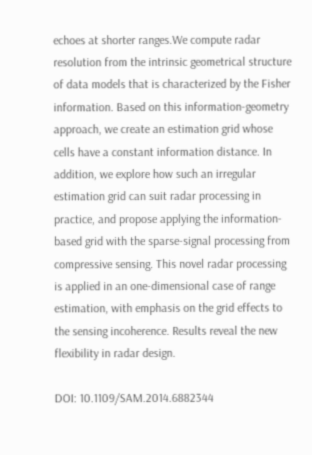echoes at shorter ranges.We compute radar resolution from the intrinsic geometrical structure of data models that is characterized by the Fisher information. Based on this information-geometry approach, we create an estimation grid whose cells have a constant information distance. In addition, we explore how such an irregular estimation grid can suit radar processing in practice, and propose applying the information-based grid with the sparse-signal processing from compressive sensing. This novel radar processing is applied in an one-dimensional case of range estimation, with emphasis on the grid effects to the sensing incoherence. Results reveal the new flexibility in radar design.

DOI: 10.1109/SAM.2014.6882344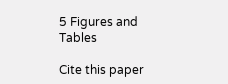5 Figures and Tables

Cite this paper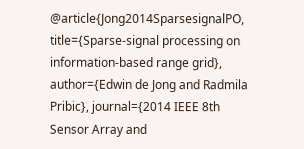@article{Jong2014SparsesignalPO, title={Sparse-signal processing on information-based range grid}, author={Edwin de Jong and Radmila Pribic}, journal={2014 IEEE 8th Sensor Array and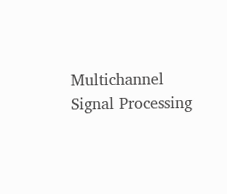Multichannel Signal Processing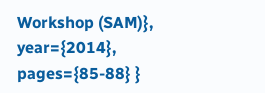Workshop (SAM)}, year={2014}, pages={85-88} }